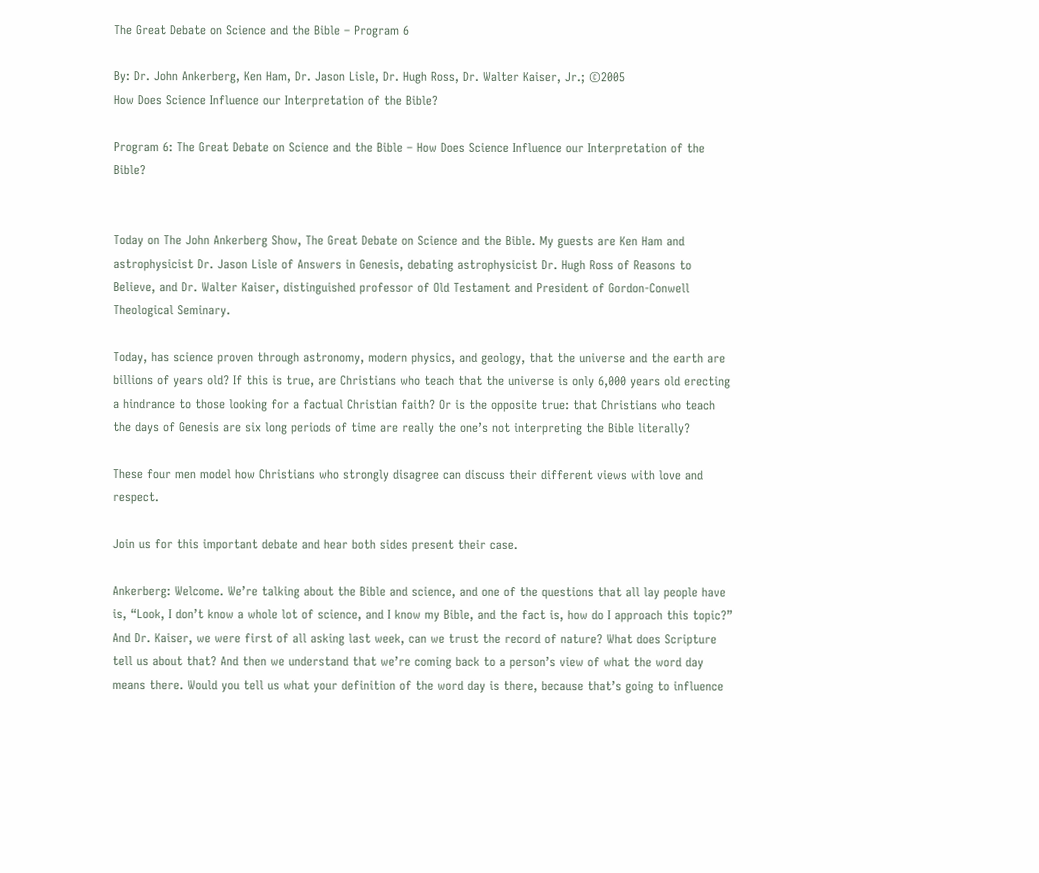The Great Debate on Science and the Bible – Program 6

By: Dr. John Ankerberg, Ken Ham, Dr. Jason Lisle, Dr. Hugh Ross, Dr. Walter Kaiser, Jr.; ©2005
How Does Science Influence our Interpretation of the Bible?

Program 6: The Great Debate on Science and the Bible – How Does Science Influence our Interpretation of the Bible?


Today on The John Ankerberg Show, The Great Debate on Science and the Bible. My guests are Ken Ham and astrophysicist Dr. Jason Lisle of Answers in Genesis, debating astrophysicist Dr. Hugh Ross of Reasons to Believe, and Dr. Walter Kaiser, distinguished professor of Old Testament and President of Gordon-Conwell Theological Seminary.

Today, has science proven through astronomy, modern physics, and geology, that the universe and the earth are billions of years old? If this is true, are Christians who teach that the universe is only 6,000 years old erecting a hindrance to those looking for a factual Christian faith? Or is the opposite true: that Christians who teach the days of Genesis are six long periods of time are really the one’s not interpreting the Bible literally?

These four men model how Christians who strongly disagree can discuss their different views with love and respect.

Join us for this important debate and hear both sides present their case.

Ankerberg: Welcome. We’re talking about the Bible and science, and one of the questions that all lay people have is, “Look, I don’t know a whole lot of science, and I know my Bible, and the fact is, how do I approach this topic?” And Dr. Kaiser, we were first of all asking last week, can we trust the record of nature? What does Scripture tell us about that? And then we understand that we’re coming back to a person’s view of what the word day means there. Would you tell us what your definition of the word day is there, because that’s going to influence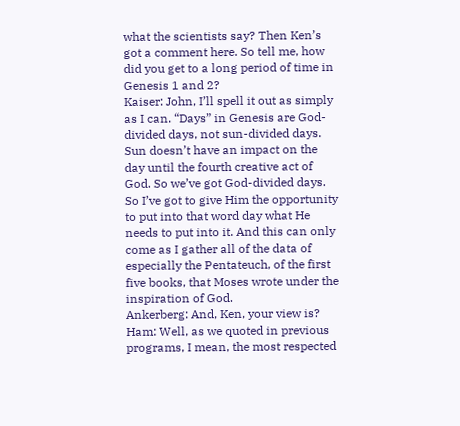what the scientists say? Then Ken’s got a comment here. So tell me, how did you get to a long period of time in Genesis 1 and 2?
Kaiser: John, I’ll spell it out as simply as I can. “Days” in Genesis are God-divided days, not sun-divided days. Sun doesn’t have an impact on the day until the fourth creative act of God. So we’ve got God-divided days. So I’ve got to give Him the opportunity to put into that word day what He needs to put into it. And this can only come as I gather all of the data of especially the Pentateuch, of the first five books, that Moses wrote under the inspiration of God.
Ankerberg: And, Ken, your view is?
Ham: Well, as we quoted in previous programs, I mean, the most respected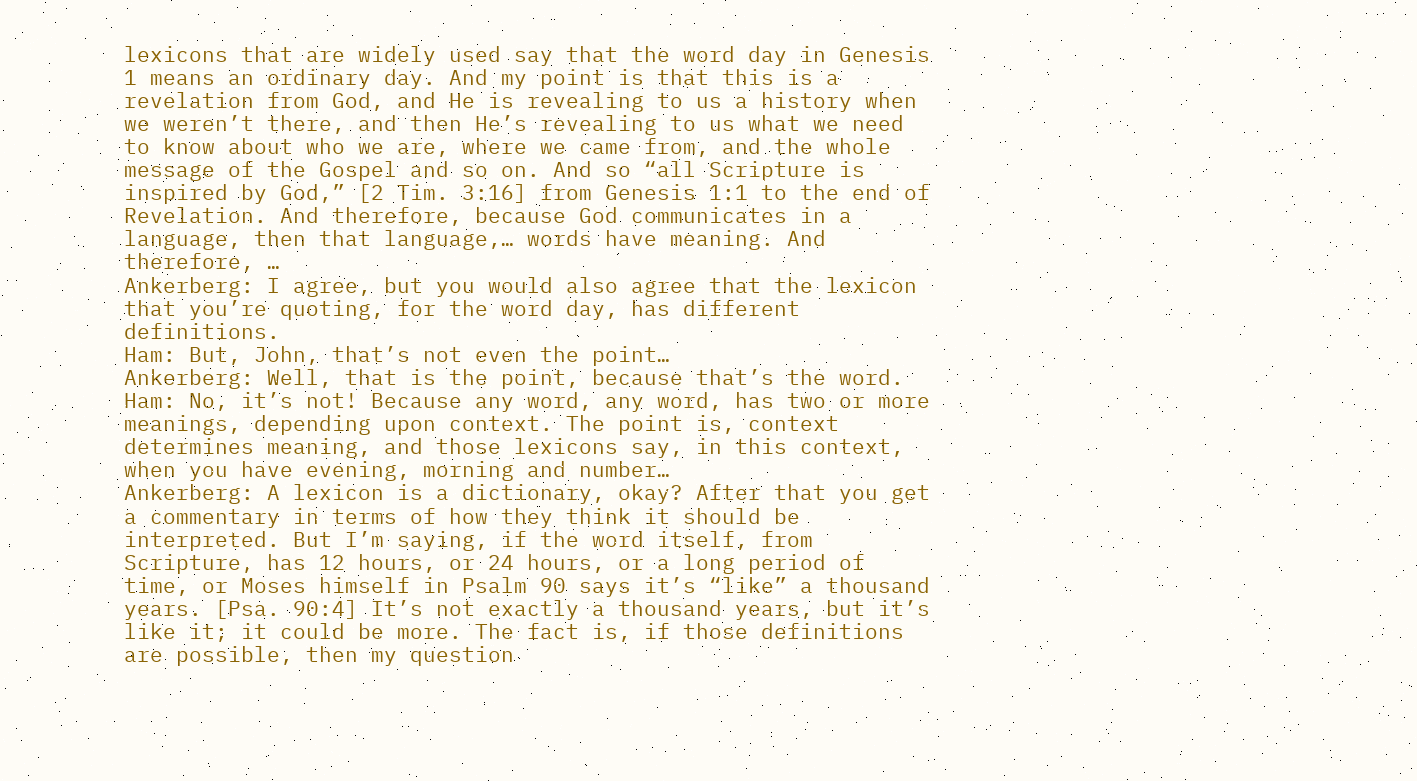lexicons that are widely used say that the word day in Genesis 1 means an ordinary day. And my point is that this is a revelation from God, and He is revealing to us a history when we weren’t there, and then He’s revealing to us what we need to know about who we are, where we came from, and the whole message of the Gospel and so on. And so “all Scripture is inspired by God,” [2 Tim. 3:16] from Genesis 1:1 to the end of Revelation. And therefore, because God communicates in a language, then that language,… words have meaning. And therefore, …
Ankerberg: I agree, but you would also agree that the lexicon that you’re quoting, for the word day, has different definitions.
Ham: But, John, that’s not even the point…
Ankerberg: Well, that is the point, because that’s the word.
Ham: No, it’s not! Because any word, any word, has two or more meanings, depending upon context. The point is, context determines meaning, and those lexicons say, in this context, when you have evening, morning and number…
Ankerberg: A lexicon is a dictionary, okay? After that you get a commentary in terms of how they think it should be interpreted. But I’m saying, if the word itself, from Scripture, has 12 hours, or 24 hours, or a long period of time, or Moses himself in Psalm 90 says it’s “like” a thousand years. [Psa. 90:4] It’s not exactly a thousand years, but it’s like it; it could be more. The fact is, if those definitions are possible, then my question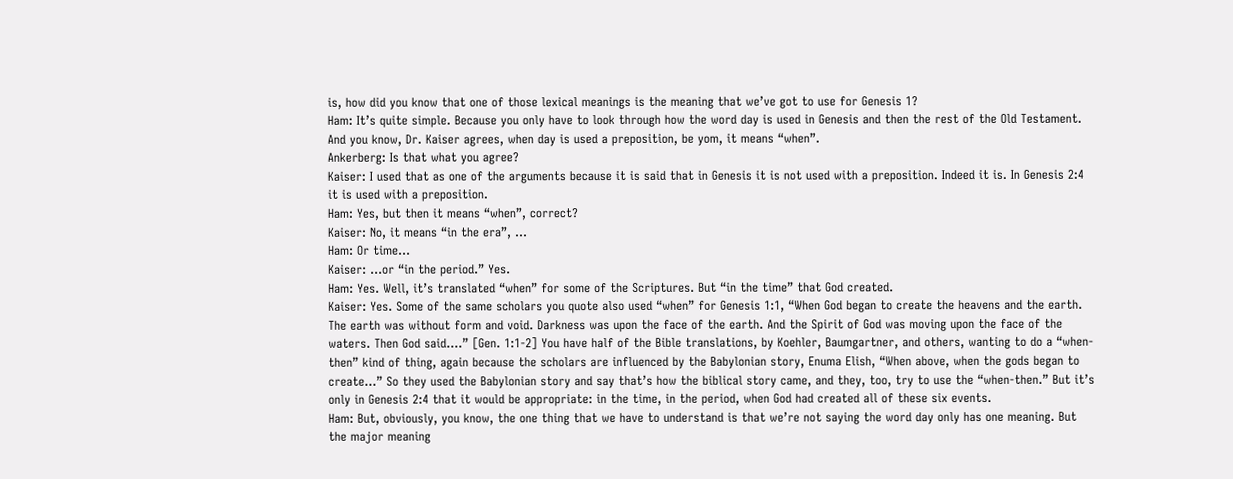is, how did you know that one of those lexical meanings is the meaning that we’ve got to use for Genesis 1?
Ham: It’s quite simple. Because you only have to look through how the word day is used in Genesis and then the rest of the Old Testament. And you know, Dr. Kaiser agrees, when day is used a preposition, be yom, it means “when”.
Ankerberg: Is that what you agree?
Kaiser: I used that as one of the arguments because it is said that in Genesis it is not used with a preposition. Indeed it is. In Genesis 2:4 it is used with a preposition.
Ham: Yes, but then it means “when”, correct?
Kaiser: No, it means “in the era”, …
Ham: Or time…
Kaiser: …or “in the period.” Yes.
Ham: Yes. Well, it’s translated “when” for some of the Scriptures. But “in the time” that God created.
Kaiser: Yes. Some of the same scholars you quote also used “when” for Genesis 1:1, “When God began to create the heavens and the earth. The earth was without form and void. Darkness was upon the face of the earth. And the Spirit of God was moving upon the face of the waters. Then God said….” [Gen. 1:1-2] You have half of the Bible translations, by Koehler, Baumgartner, and others, wanting to do a “when-then” kind of thing, again because the scholars are influenced by the Babylonian story, Enuma Elish, “When above, when the gods began to create…” So they used the Babylonian story and say that’s how the biblical story came, and they, too, try to use the “when-then.” But it’s only in Genesis 2:4 that it would be appropriate: in the time, in the period, when God had created all of these six events.
Ham: But, obviously, you know, the one thing that we have to understand is that we’re not saying the word day only has one meaning. But the major meaning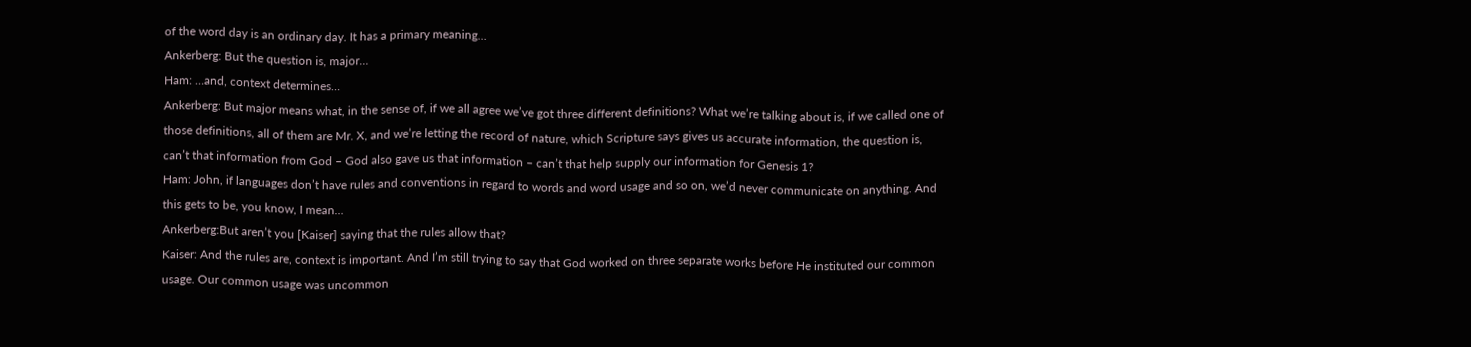of the word day is an ordinary day. It has a primary meaning…
Ankerberg: But the question is, major…
Ham: …and, context determines…
Ankerberg: But major means what, in the sense of, if we all agree we’ve got three different definitions? What we’re talking about is, if we called one of those definitions, all of them are Mr. X, and we’re letting the record of nature, which Scripture says gives us accurate information, the question is, can’t that information from God – God also gave us that information – can’t that help supply our information for Genesis 1?
Ham: John, if languages don’t have rules and conventions in regard to words and word usage and so on, we’d never communicate on anything. And this gets to be, you know, I mean…
Ankerberg:But aren’t you [Kaiser] saying that the rules allow that?
Kaiser: And the rules are, context is important. And I’m still trying to say that God worked on three separate works before He instituted our common usage. Our common usage was uncommon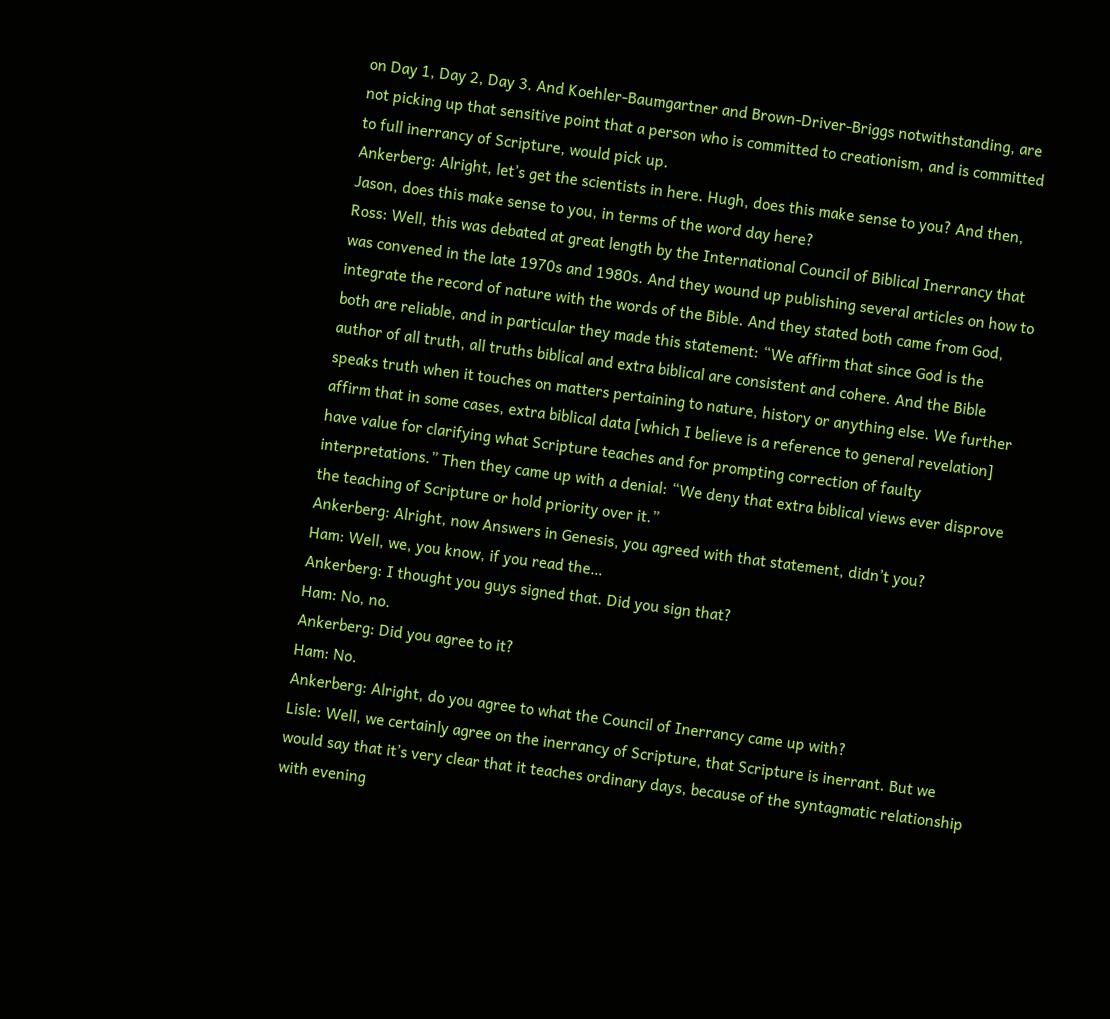on Day 1, Day 2, Day 3. And Koehler-Baumgartner and Brown-Driver-Briggs notwithstanding, are not picking up that sensitive point that a person who is committed to creationism, and is committed to full inerrancy of Scripture, would pick up.
Ankerberg: Alright, let’s get the scientists in here. Hugh, does this make sense to you? And then, Jason, does this make sense to you, in terms of the word day here?
Ross: Well, this was debated at great length by the International Council of Biblical Inerrancy that was convened in the late 1970s and 1980s. And they wound up publishing several articles on how to integrate the record of nature with the words of the Bible. And they stated both came from God, both are reliable, and in particular they made this statement: “We affirm that since God is the author of all truth, all truths biblical and extra biblical are consistent and cohere. And the Bible speaks truth when it touches on matters pertaining to nature, history or anything else. We further affirm that in some cases, extra biblical data [which I believe is a reference to general revelation] have value for clarifying what Scripture teaches and for prompting correction of faulty interpretations.” Then they came up with a denial: “We deny that extra biblical views ever disprove the teaching of Scripture or hold priority over it.”
Ankerberg: Alright, now Answers in Genesis, you agreed with that statement, didn’t you?
Ham: Well, we, you know, if you read the…
Ankerberg: I thought you guys signed that. Did you sign that?
Ham: No, no.
Ankerberg: Did you agree to it?
Ham: No.
Ankerberg: Alright, do you agree to what the Council of Inerrancy came up with?
Lisle: Well, we certainly agree on the inerrancy of Scripture, that Scripture is inerrant. But we would say that it’s very clear that it teaches ordinary days, because of the syntagmatic relationship with evening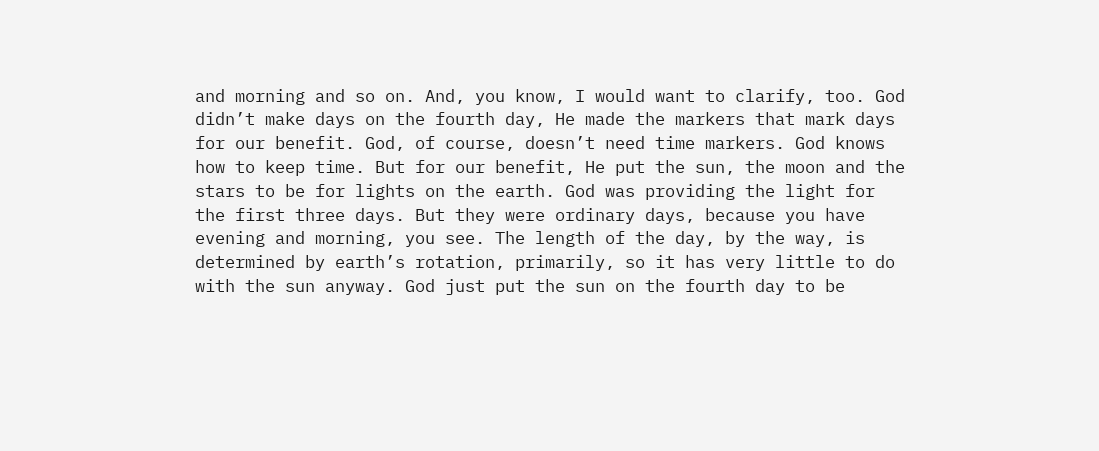and morning and so on. And, you know, I would want to clarify, too. God didn’t make days on the fourth day, He made the markers that mark days for our benefit. God, of course, doesn’t need time markers. God knows how to keep time. But for our benefit, He put the sun, the moon and the stars to be for lights on the earth. God was providing the light for the first three days. But they were ordinary days, because you have evening and morning, you see. The length of the day, by the way, is determined by earth’s rotation, primarily, so it has very little to do with the sun anyway. God just put the sun on the fourth day to be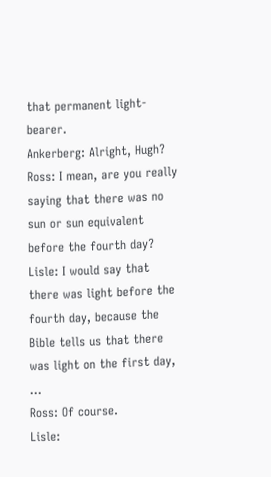that permanent light-bearer.
Ankerberg: Alright, Hugh?
Ross: I mean, are you really saying that there was no sun or sun equivalent before the fourth day?
Lisle: I would say that there was light before the fourth day, because the Bible tells us that there was light on the first day, …
Ross: Of course.
Lisle: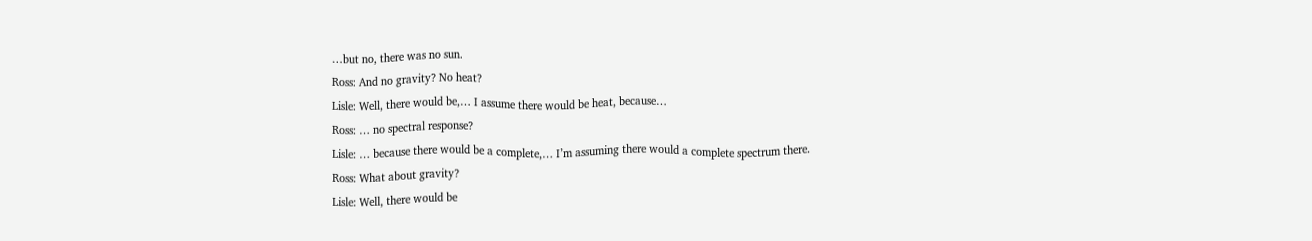…but no, there was no sun.
Ross: And no gravity? No heat?
Lisle: Well, there would be,… I assume there would be heat, because…
Ross: … no spectral response?
Lisle: … because there would be a complete,… I’m assuming there would a complete spectrum there.
Ross: What about gravity?
Lisle: Well, there would be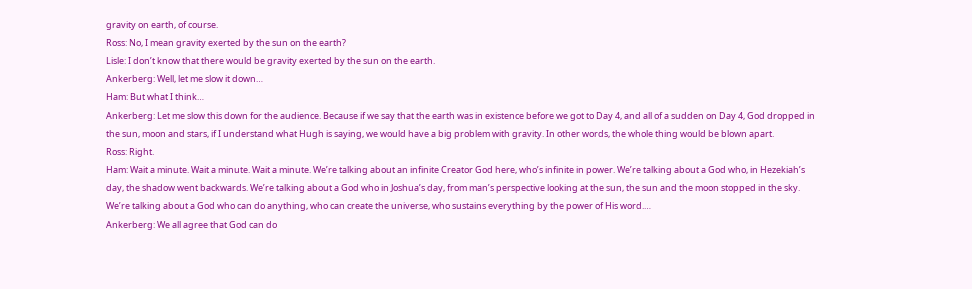gravity on earth, of course.
Ross: No, I mean gravity exerted by the sun on the earth?
Lisle: I don’t know that there would be gravity exerted by the sun on the earth.
Ankerberg: Well, let me slow it down…
Ham: But what I think…
Ankerberg: Let me slow this down for the audience. Because if we say that the earth was in existence before we got to Day 4, and all of a sudden on Day 4, God dropped in the sun, moon and stars, if I understand what Hugh is saying, we would have a big problem with gravity. In other words, the whole thing would be blown apart.
Ross: Right.
Ham: Wait a minute. Wait a minute. Wait a minute. We’re talking about an infinite Creator God here, who’s infinite in power. We’re talking about a God who, in Hezekiah’s day, the shadow went backwards. We’re talking about a God who in Joshua’s day, from man’s perspective looking at the sun, the sun and the moon stopped in the sky. We’re talking about a God who can do anything, who can create the universe, who sustains everything by the power of His word.…
Ankerberg: We all agree that God can do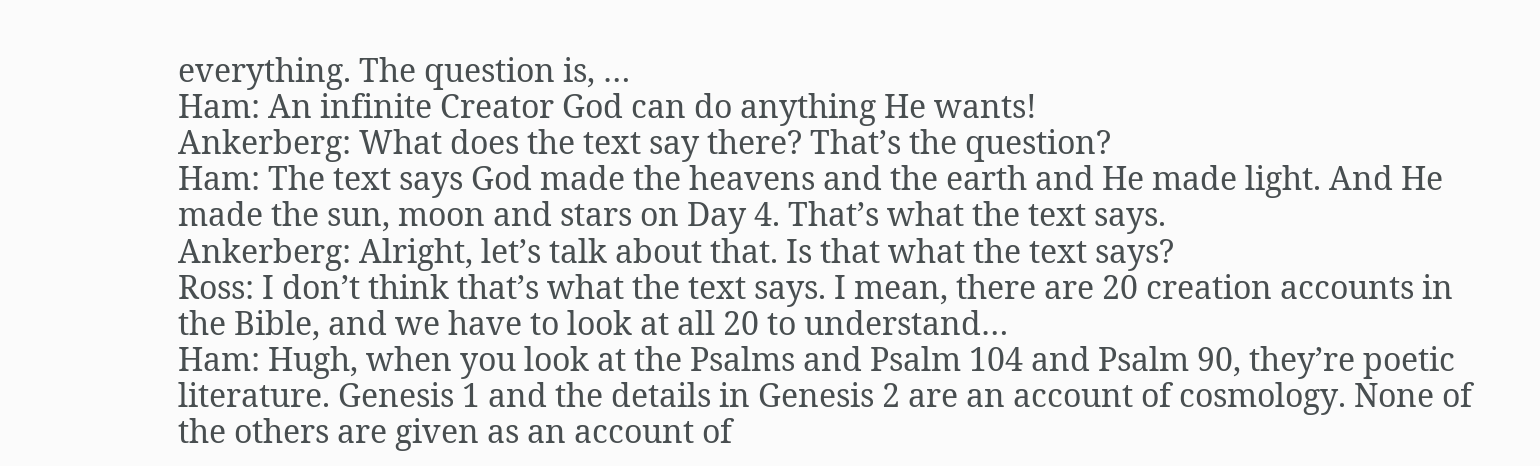everything. The question is, …
Ham: An infinite Creator God can do anything He wants!
Ankerberg: What does the text say there? That’s the question?
Ham: The text says God made the heavens and the earth and He made light. And He made the sun, moon and stars on Day 4. That’s what the text says.
Ankerberg: Alright, let’s talk about that. Is that what the text says?
Ross: I don’t think that’s what the text says. I mean, there are 20 creation accounts in the Bible, and we have to look at all 20 to understand…
Ham: Hugh, when you look at the Psalms and Psalm 104 and Psalm 90, they’re poetic literature. Genesis 1 and the details in Genesis 2 are an account of cosmology. None of the others are given as an account of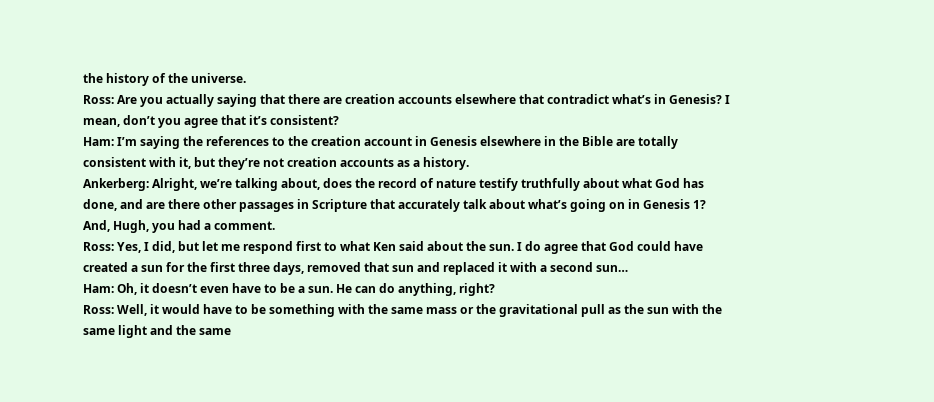the history of the universe.
Ross: Are you actually saying that there are creation accounts elsewhere that contradict what’s in Genesis? I mean, don’t you agree that it’s consistent?
Ham: I’m saying the references to the creation account in Genesis elsewhere in the Bible are totally consistent with it, but they’re not creation accounts as a history.
Ankerberg: Alright, we’re talking about, does the record of nature testify truthfully about what God has done, and are there other passages in Scripture that accurately talk about what’s going on in Genesis 1? And, Hugh, you had a comment.
Ross: Yes, I did, but let me respond first to what Ken said about the sun. I do agree that God could have created a sun for the first three days, removed that sun and replaced it with a second sun…
Ham: Oh, it doesn’t even have to be a sun. He can do anything, right?
Ross: Well, it would have to be something with the same mass or the gravitational pull as the sun with the same light and the same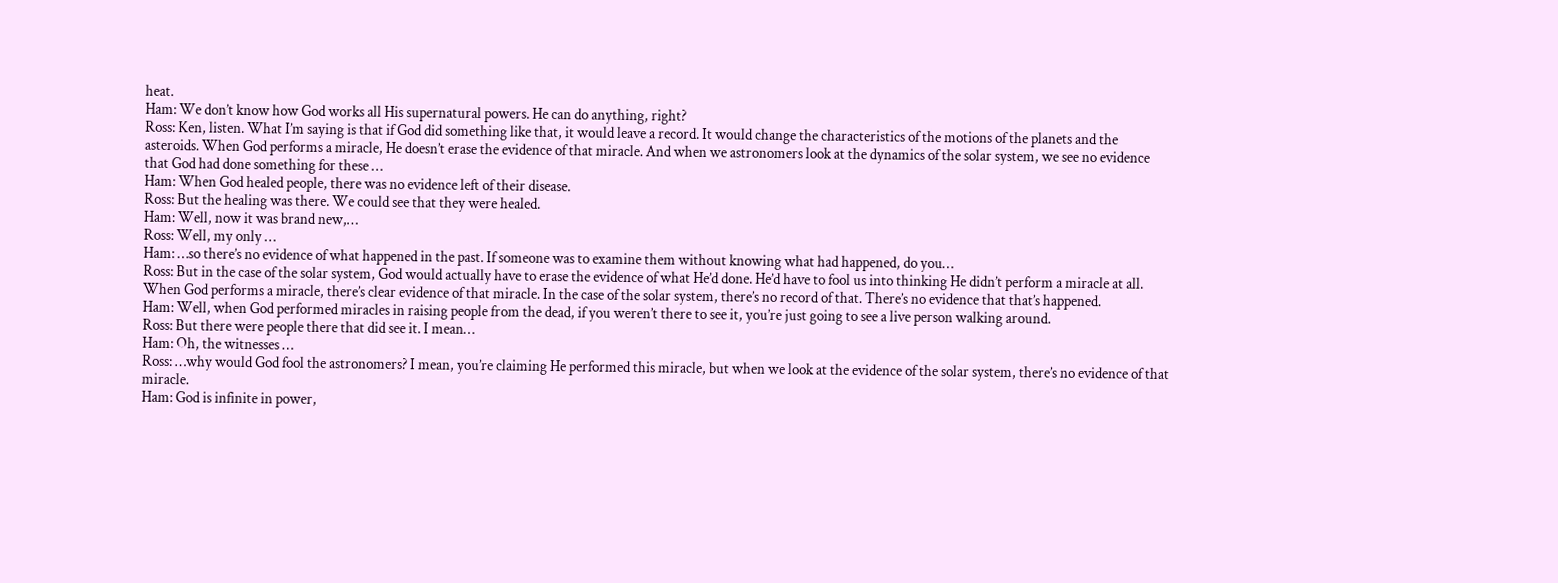heat.
Ham: We don’t know how God works all His supernatural powers. He can do anything, right?
Ross: Ken, listen. What I’m saying is that if God did something like that, it would leave a record. It would change the characteristics of the motions of the planets and the asteroids. When God performs a miracle, He doesn’t erase the evidence of that miracle. And when we astronomers look at the dynamics of the solar system, we see no evidence that God had done something for these …
Ham: When God healed people, there was no evidence left of their disease.
Ross: But the healing was there. We could see that they were healed.
Ham: Well, now it was brand new,…
Ross: Well, my only …
Ham: …so there’s no evidence of what happened in the past. If someone was to examine them without knowing what had happened, do you…
Ross: But in the case of the solar system, God would actually have to erase the evidence of what He’d done. He’d have to fool us into thinking He didn’t perform a miracle at all. When God performs a miracle, there’s clear evidence of that miracle. In the case of the solar system, there’s no record of that. There’s no evidence that that’s happened.
Ham: Well, when God performed miracles in raising people from the dead, if you weren’t there to see it, you’re just going to see a live person walking around.
Ross: But there were people there that did see it. I mean…
Ham: Oh, the witnesses …
Ross: …why would God fool the astronomers? I mean, you’re claiming He performed this miracle, but when we look at the evidence of the solar system, there’s no evidence of that miracle.
Ham: God is infinite in power,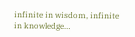infinite in wisdom, infinite in knowledge…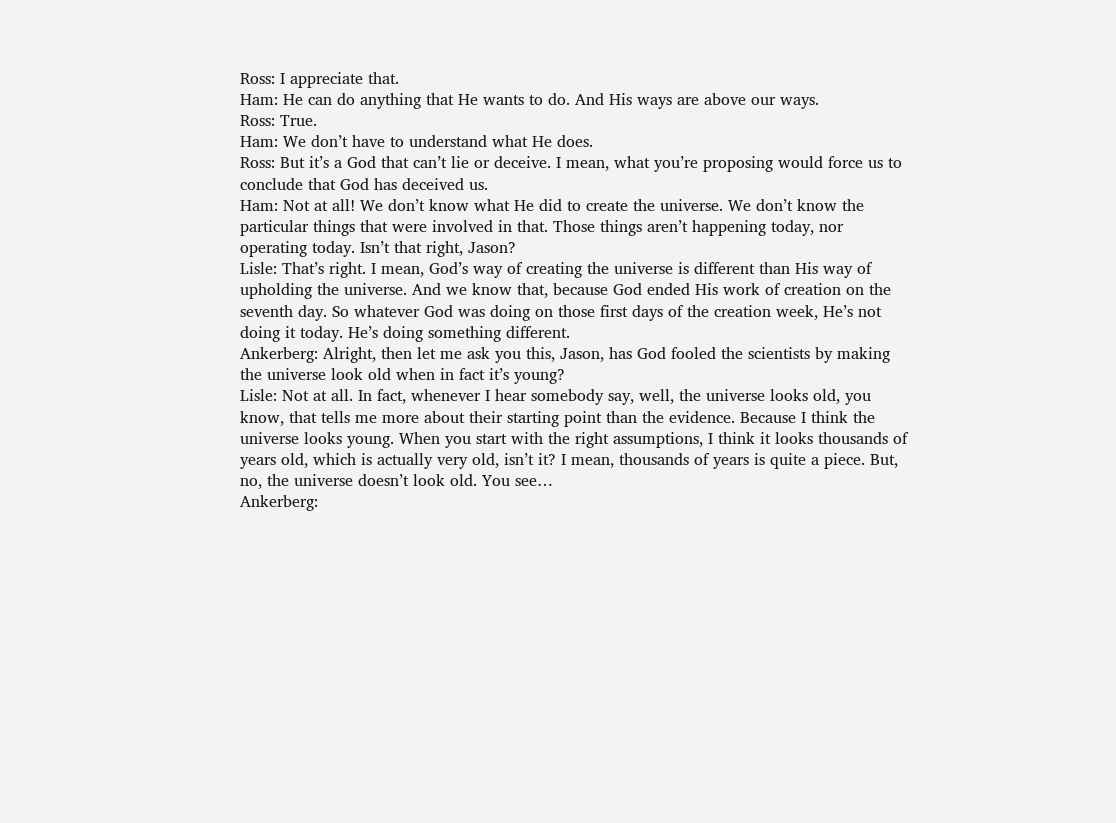Ross: I appreciate that.
Ham: He can do anything that He wants to do. And His ways are above our ways.
Ross: True.
Ham: We don’t have to understand what He does.
Ross: But it’s a God that can’t lie or deceive. I mean, what you’re proposing would force us to conclude that God has deceived us.
Ham: Not at all! We don’t know what He did to create the universe. We don’t know the particular things that were involved in that. Those things aren’t happening today, nor operating today. Isn’t that right, Jason?
Lisle: That’s right. I mean, God’s way of creating the universe is different than His way of upholding the universe. And we know that, because God ended His work of creation on the seventh day. So whatever God was doing on those first days of the creation week, He’s not doing it today. He’s doing something different.
Ankerberg: Alright, then let me ask you this, Jason, has God fooled the scientists by making the universe look old when in fact it’s young?
Lisle: Not at all. In fact, whenever I hear somebody say, well, the universe looks old, you know, that tells me more about their starting point than the evidence. Because I think the universe looks young. When you start with the right assumptions, I think it looks thousands of years old, which is actually very old, isn’t it? I mean, thousands of years is quite a piece. But, no, the universe doesn’t look old. You see…
Ankerberg: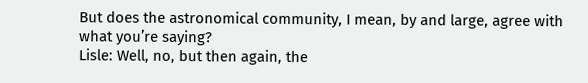But does the astronomical community, I mean, by and large, agree with what you’re saying?
Lisle: Well, no, but then again, the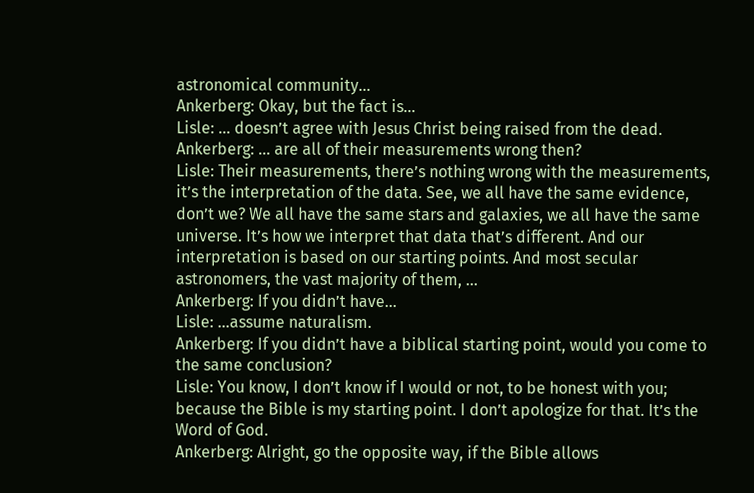astronomical community…
Ankerberg: Okay, but the fact is…
Lisle: … doesn’t agree with Jesus Christ being raised from the dead.
Ankerberg: … are all of their measurements wrong then?
Lisle: Their measurements, there’s nothing wrong with the measurements, it’s the interpretation of the data. See, we all have the same evidence, don’t we? We all have the same stars and galaxies, we all have the same universe. It’s how we interpret that data that’s different. And our interpretation is based on our starting points. And most secular astronomers, the vast majority of them, …
Ankerberg: If you didn’t have…
Lisle: …assume naturalism.
Ankerberg: If you didn’t have a biblical starting point, would you come to the same conclusion?
Lisle: You know, I don’t know if I would or not, to be honest with you; because the Bible is my starting point. I don’t apologize for that. It’s the Word of God.
Ankerberg: Alright, go the opposite way, if the Bible allows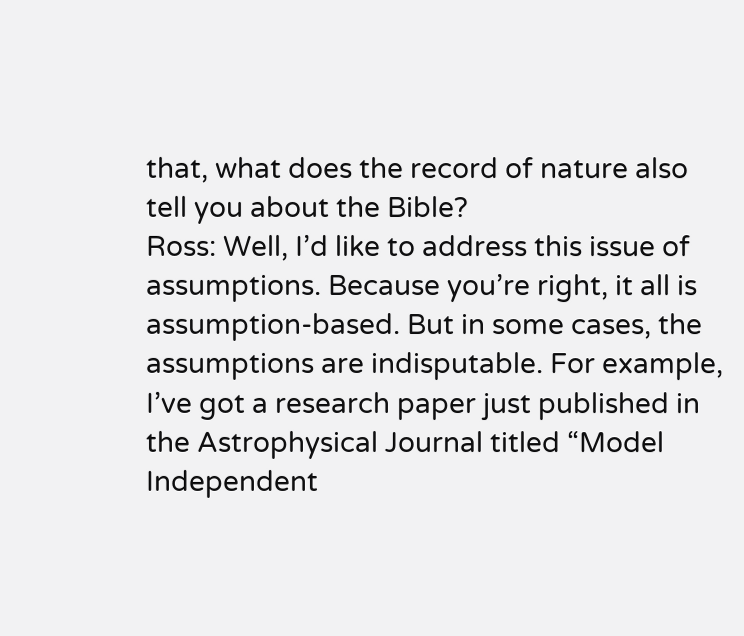that, what does the record of nature also tell you about the Bible?
Ross: Well, I’d like to address this issue of assumptions. Because you’re right, it all is assumption-based. But in some cases, the assumptions are indisputable. For example, I’ve got a research paper just published in the Astrophysical Journal titled “Model Independent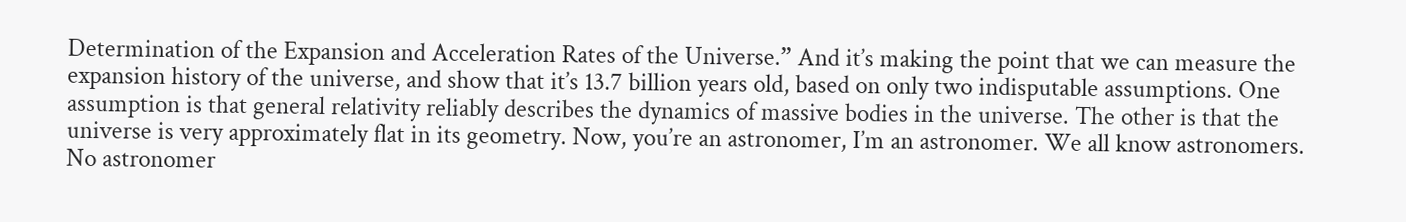Determination of the Expansion and Acceleration Rates of the Universe.” And it’s making the point that we can measure the expansion history of the universe, and show that it’s 13.7 billion years old, based on only two indisputable assumptions. One assumption is that general relativity reliably describes the dynamics of massive bodies in the universe. The other is that the universe is very approximately flat in its geometry. Now, you’re an astronomer, I’m an astronomer. We all know astronomers. No astronomer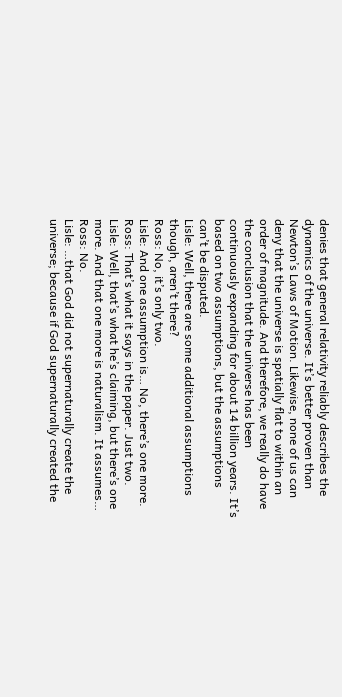denies that general relativity reliably describes the dynamics of the universe. It’s better proven than Newton’s Laws of Motion. Likewise, none of us can deny that the universe is spatially flat to within an order of magnitude. And therefore, we really do have the conclusion that the universe has been continuously expanding for about 14 billion years. It’s based on two assumptions, but the assumptions can’t be disputed.
Lisle: Well, there are some additional assumptions though, aren’t there?
Ross: No, it’s only two.
Lisle: And one assumption is… No, there’s one more.
Ross: That’s what it says in the paper. Just two.
Lisle: Well, that’s what he’s claiming, but there’s one more. And that one more is naturalism. It assumes…
Ross: No.
Lisle: …that God did not supernaturally create the universe; because if God supernaturally created the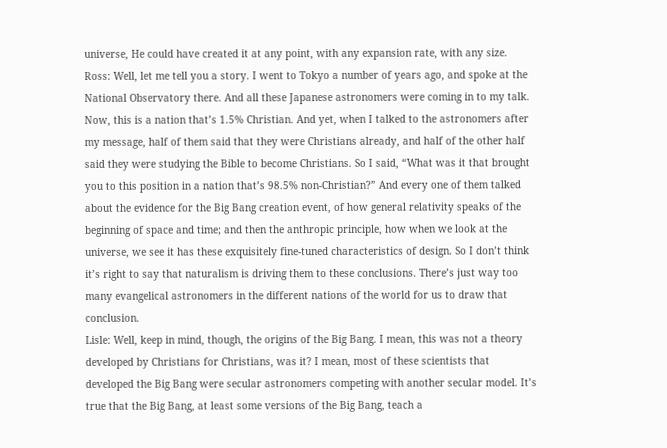universe, He could have created it at any point, with any expansion rate, with any size.
Ross: Well, let me tell you a story. I went to Tokyo a number of years ago, and spoke at the National Observatory there. And all these Japanese astronomers were coming in to my talk. Now, this is a nation that’s 1.5% Christian. And yet, when I talked to the astronomers after my message, half of them said that they were Christians already, and half of the other half said they were studying the Bible to become Christians. So I said, “What was it that brought you to this position in a nation that’s 98.5% non-Christian?” And every one of them talked about the evidence for the Big Bang creation event, of how general relativity speaks of the beginning of space and time; and then the anthropic principle, how when we look at the universe, we see it has these exquisitely fine-tuned characteristics of design. So I don’t think it’s right to say that naturalism is driving them to these conclusions. There’s just way too many evangelical astronomers in the different nations of the world for us to draw that conclusion.
Lisle: Well, keep in mind, though, the origins of the Big Bang. I mean, this was not a theory developed by Christians for Christians, was it? I mean, most of these scientists that developed the Big Bang were secular astronomers competing with another secular model. It’s true that the Big Bang, at least some versions of the Big Bang, teach a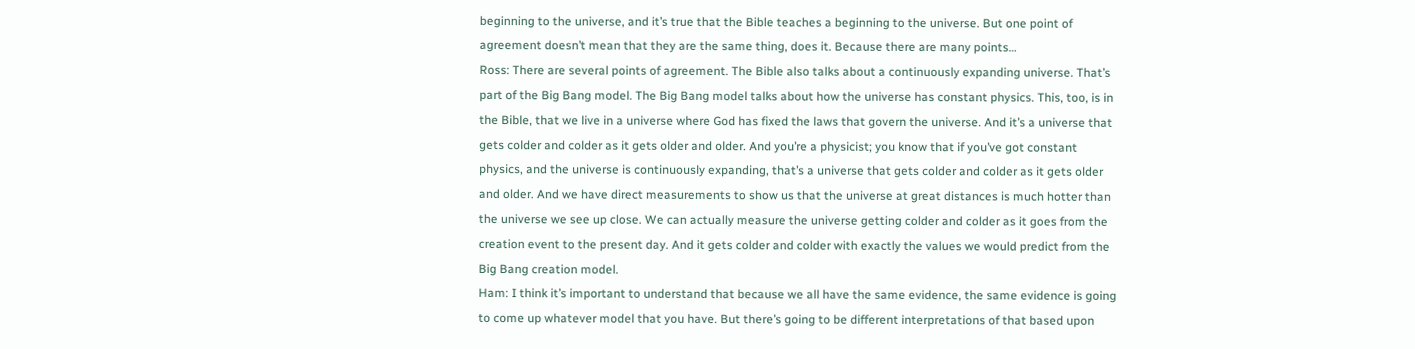beginning to the universe, and it’s true that the Bible teaches a beginning to the universe. But one point of agreement doesn’t mean that they are the same thing, does it. Because there are many points…
Ross: There are several points of agreement. The Bible also talks about a continuously expanding universe. That’s part of the Big Bang model. The Big Bang model talks about how the universe has constant physics. This, too, is in the Bible, that we live in a universe where God has fixed the laws that govern the universe. And it’s a universe that gets colder and colder as it gets older and older. And you’re a physicist; you know that if you’ve got constant physics, and the universe is continuously expanding, that’s a universe that gets colder and colder as it gets older and older. And we have direct measurements to show us that the universe at great distances is much hotter than the universe we see up close. We can actually measure the universe getting colder and colder as it goes from the creation event to the present day. And it gets colder and colder with exactly the values we would predict from the Big Bang creation model.
Ham: I think it’s important to understand that because we all have the same evidence, the same evidence is going to come up whatever model that you have. But there’s going to be different interpretations of that based upon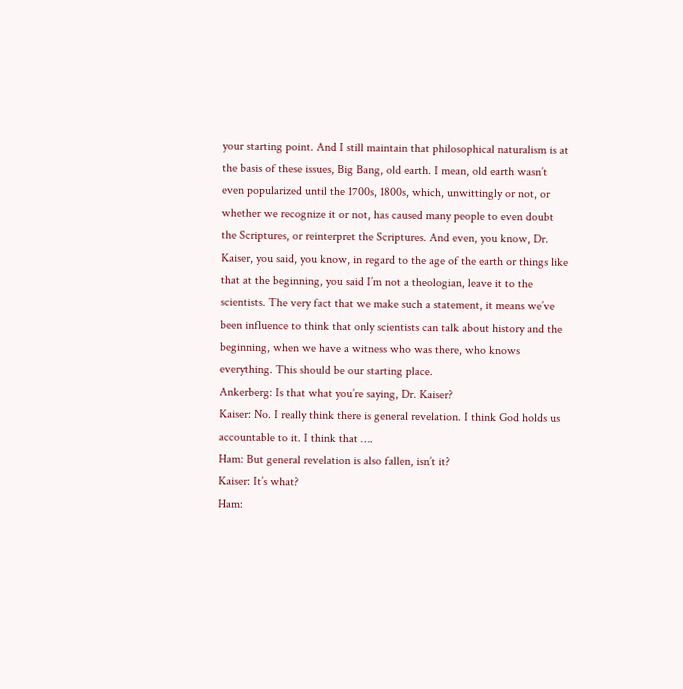your starting point. And I still maintain that philosophical naturalism is at the basis of these issues, Big Bang, old earth. I mean, old earth wasn’t even popularized until the 1700s, 1800s, which, unwittingly or not, or whether we recognize it or not, has caused many people to even doubt the Scriptures, or reinterpret the Scriptures. And even, you know, Dr. Kaiser, you said, you know, in regard to the age of the earth or things like that at the beginning, you said I’m not a theologian, leave it to the scientists. The very fact that we make such a statement, it means we’ve been influence to think that only scientists can talk about history and the beginning, when we have a witness who was there, who knows everything. This should be our starting place.
Ankerberg: Is that what you’re saying, Dr. Kaiser?
Kaiser: No. I really think there is general revelation. I think God holds us accountable to it. I think that ….
Ham: But general revelation is also fallen, isn’t it?
Kaiser: It’s what?
Ham: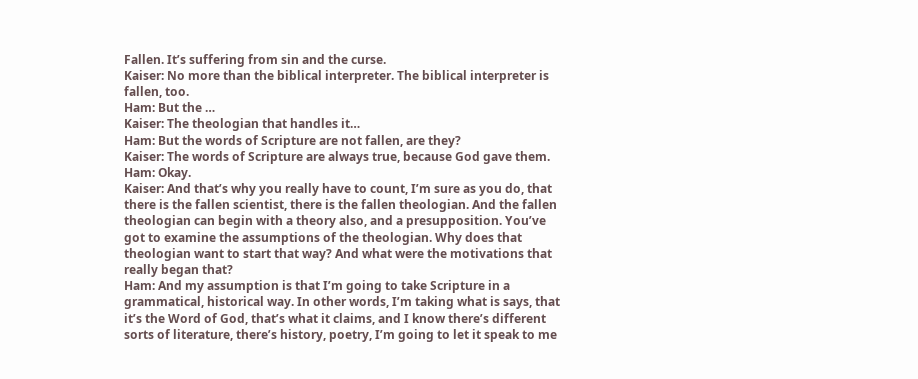Fallen. It’s suffering from sin and the curse.
Kaiser: No more than the biblical interpreter. The biblical interpreter is fallen, too.
Ham: But the …
Kaiser: The theologian that handles it…
Ham: But the words of Scripture are not fallen, are they?
Kaiser: The words of Scripture are always true, because God gave them.
Ham: Okay.
Kaiser: And that’s why you really have to count, I’m sure as you do, that there is the fallen scientist, there is the fallen theologian. And the fallen theologian can begin with a theory also, and a presupposition. You’ve got to examine the assumptions of the theologian. Why does that theologian want to start that way? And what were the motivations that really began that?
Ham: And my assumption is that I’m going to take Scripture in a grammatical, historical way. In other words, I’m taking what is says, that it’s the Word of God, that’s what it claims, and I know there’s different sorts of literature, there’s history, poetry, I’m going to let it speak to me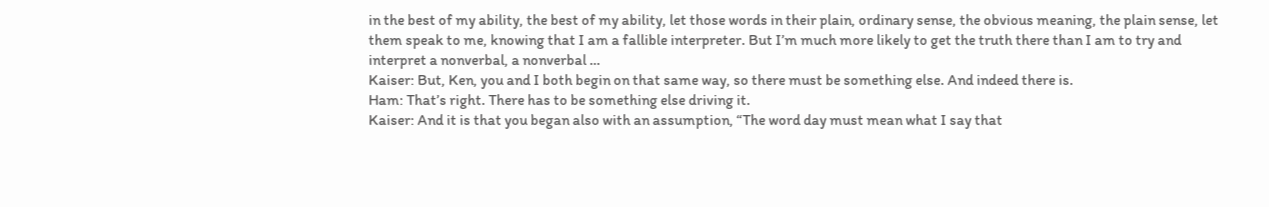in the best of my ability, the best of my ability, let those words in their plain, ordinary sense, the obvious meaning, the plain sense, let them speak to me, knowing that I am a fallible interpreter. But I’m much more likely to get the truth there than I am to try and interpret a nonverbal, a nonverbal …
Kaiser: But, Ken, you and I both begin on that same way, so there must be something else. And indeed there is.
Ham: That’s right. There has to be something else driving it.
Kaiser: And it is that you began also with an assumption, “The word day must mean what I say that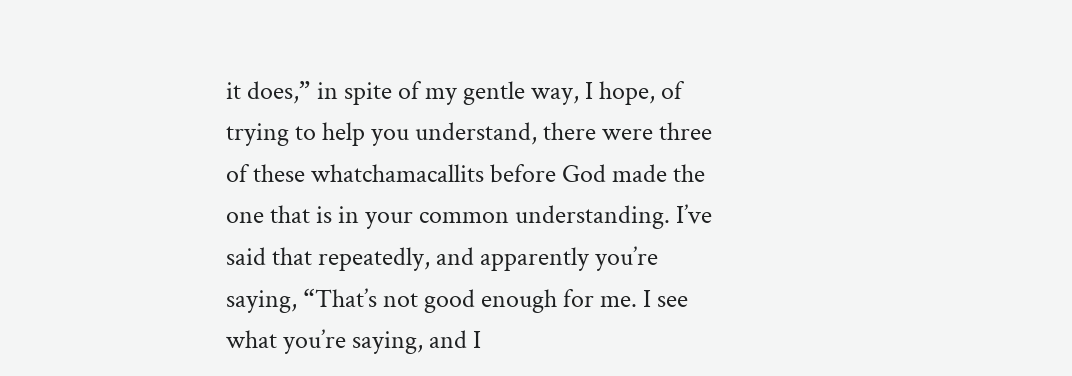it does,” in spite of my gentle way, I hope, of trying to help you understand, there were three of these whatchamacallits before God made the one that is in your common understanding. I’ve said that repeatedly, and apparently you’re saying, “That’s not good enough for me. I see what you’re saying, and I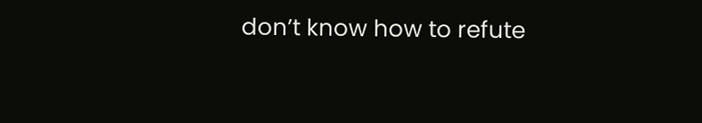don’t know how to refute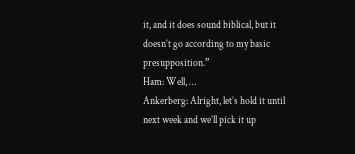it, and it does sound biblical, but it doesn’t go according to my basic presupposition.”
Ham: Well, …
Ankerberg: Alright, let’s hold it until next week and we’ll pick it up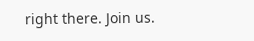right there. Join us.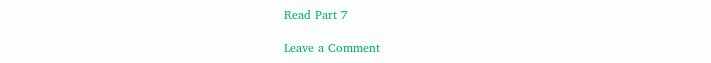Read Part 7

Leave a Comment